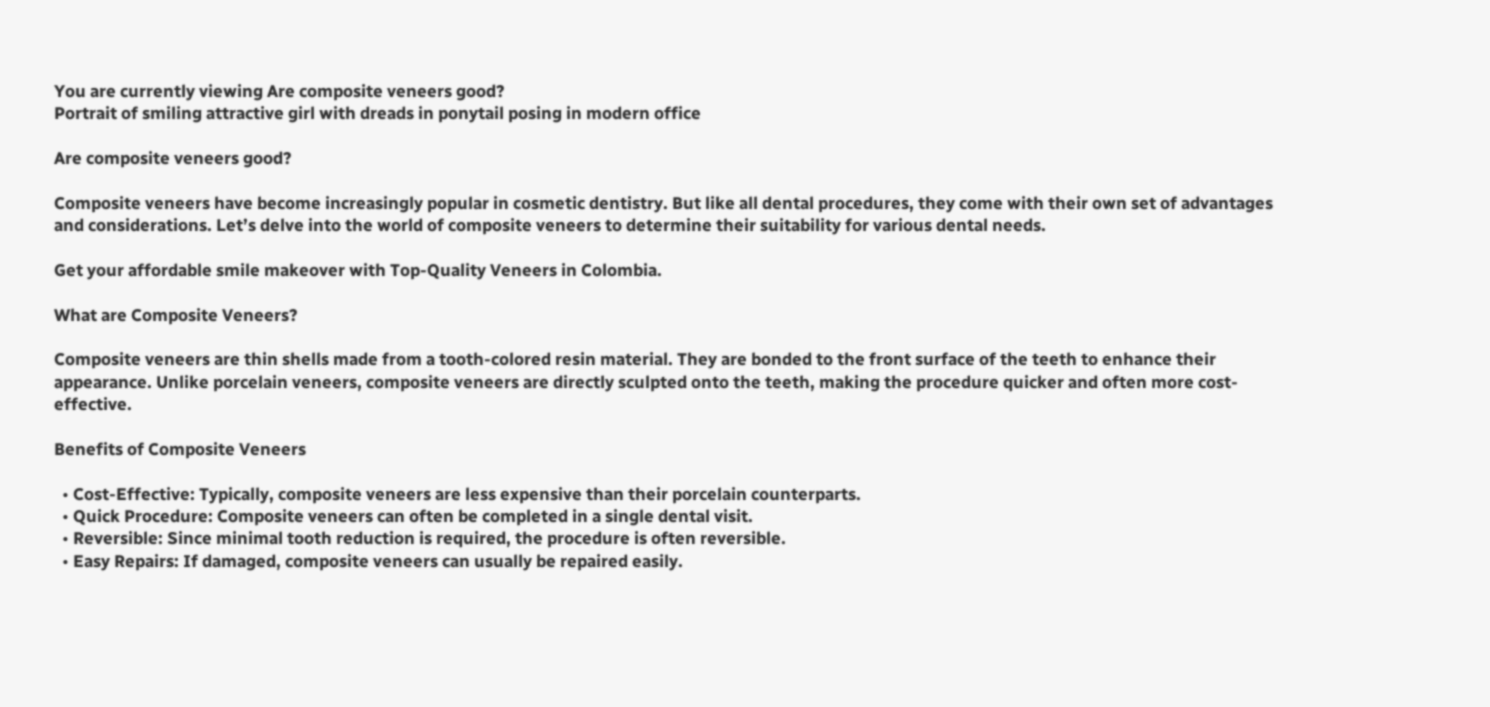You are currently viewing Are composite veneers good?
Portrait of smiling attractive girl with dreads in ponytail posing in modern office

Are composite veneers good?

Composite veneers have become increasingly popular in cosmetic dentistry. But like all dental procedures, they come with their own set of advantages and considerations. Let’s delve into the world of composite veneers to determine their suitability for various dental needs.

Get your affordable smile makeover with Top-Quality Veneers in Colombia.

What are Composite Veneers?

Composite veneers are thin shells made from a tooth-colored resin material. They are bonded to the front surface of the teeth to enhance their appearance. Unlike porcelain veneers, composite veneers are directly sculpted onto the teeth, making the procedure quicker and often more cost-effective.

Benefits of Composite Veneers

  • Cost-Effective: Typically, composite veneers are less expensive than their porcelain counterparts.
  • Quick Procedure: Composite veneers can often be completed in a single dental visit.
  • Reversible: Since minimal tooth reduction is required, the procedure is often reversible.
  • Easy Repairs: If damaged, composite veneers can usually be repaired easily.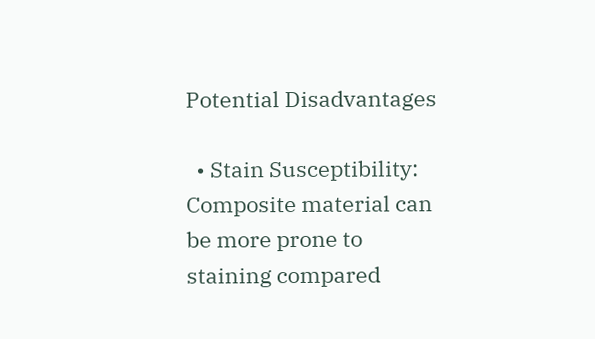Potential Disadvantages

  • Stain Susceptibility: Composite material can be more prone to staining compared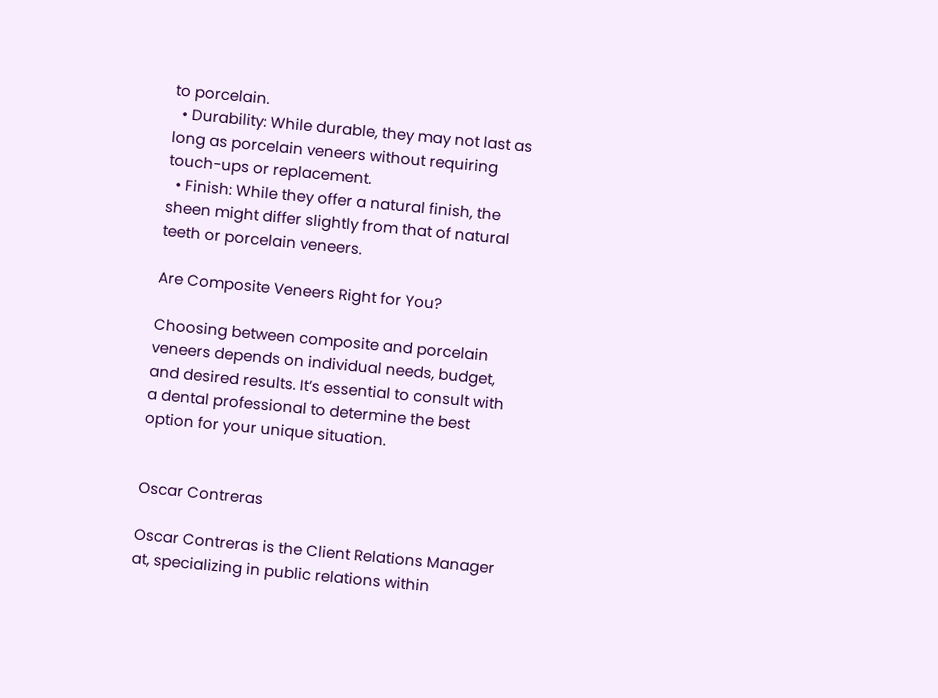to porcelain.
  • Durability: While durable, they may not last as long as porcelain veneers without requiring touch-ups or replacement.
  • Finish: While they offer a natural finish, the sheen might differ slightly from that of natural teeth or porcelain veneers.

Are Composite Veneers Right for You?

Choosing between composite and porcelain veneers depends on individual needs, budget, and desired results. It’s essential to consult with a dental professional to determine the best option for your unique situation.


Oscar Contreras

Oscar Contreras is the Client Relations Manager at, specializing in public relations within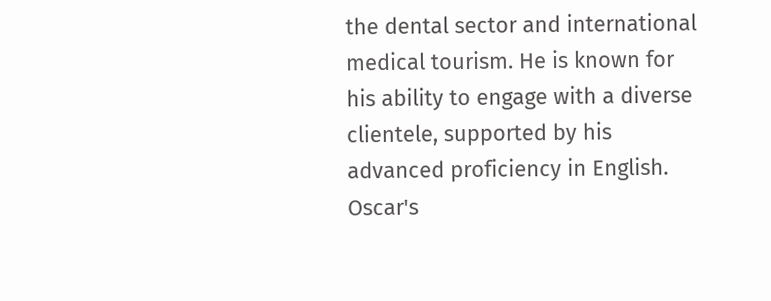the dental sector and international medical tourism. He is known for his ability to engage with a diverse clientele, supported by his advanced proficiency in English. Oscar's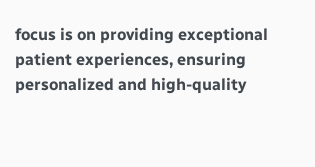focus is on providing exceptional patient experiences, ensuring personalized and high-quality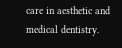care in aesthetic and medical dentistry.